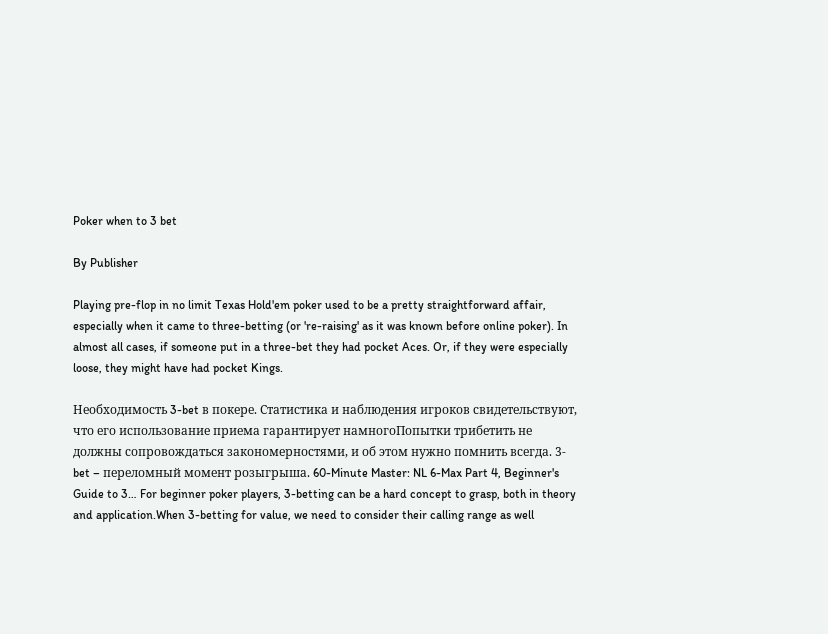Poker when to 3 bet

By Publisher

Playing pre-flop in no limit Texas Hold'em poker used to be a pretty straightforward affair, especially when it came to three-betting (or 're-raising' as it was known before online poker). In almost all cases, if someone put in a three-bet they had pocket Aces. Or, if they were especially loose, they might have had pocket Kings.

Необходимость 3-bet в покере. Статистика и наблюдения игроков свидетельствуют, что его использование приема гарантирует намногоПопытки трибетить не должны сопровождаться закономерностями, и об этом нужно помнить всегда. 3-bet – переломный момент розыгрыша. 60-Minute Master: NL 6-Max Part 4, Beginner's Guide to 3… For beginner poker players, 3-betting can be a hard concept to grasp, both in theory and application.When 3-betting for value, we need to consider their calling range as well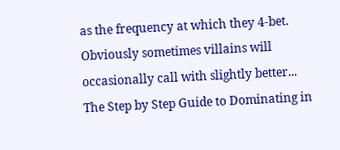as the frequency at which they 4-bet. Obviously sometimes villains will occasionally call with slightly better... The Step by Step Guide to Dominating in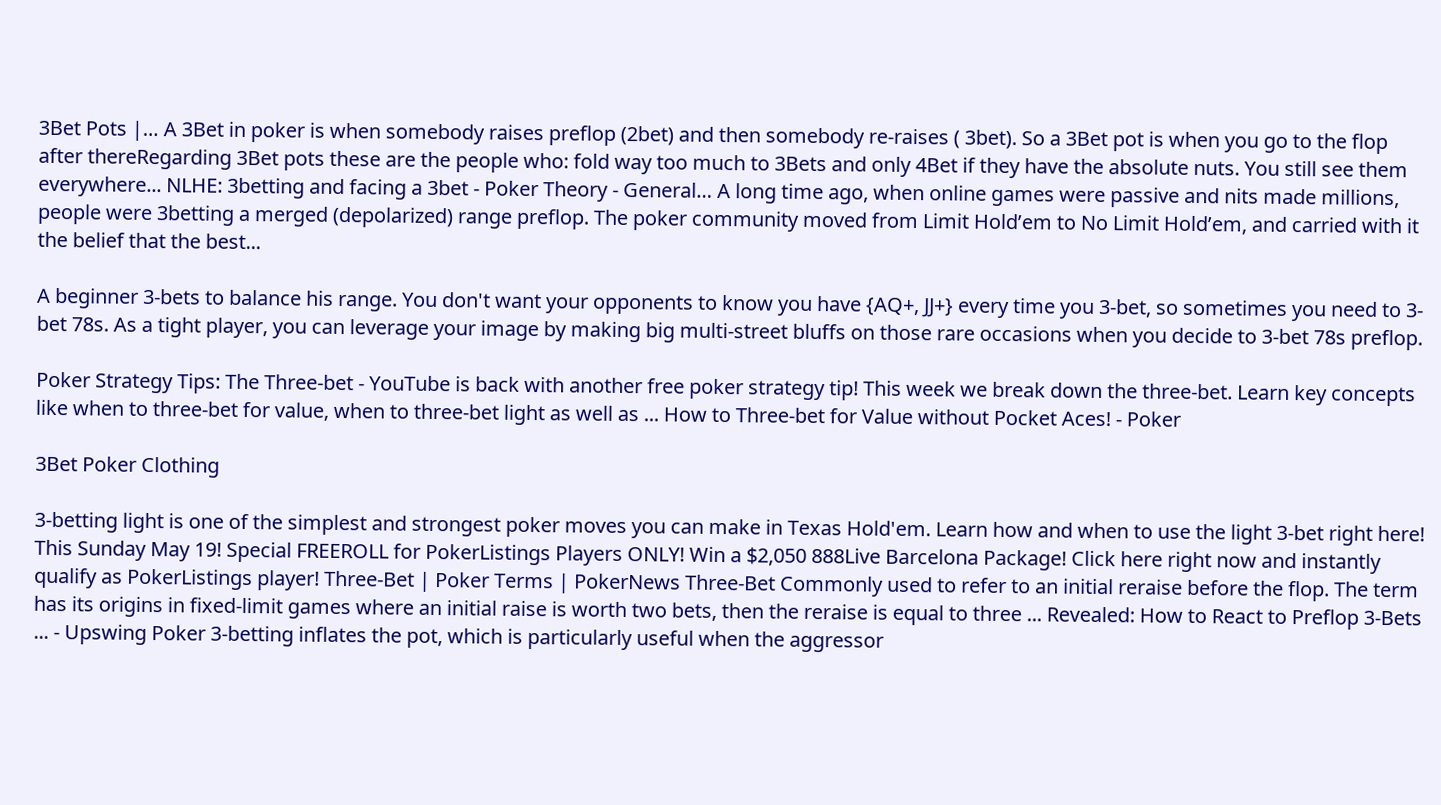3Bet Pots |… A 3Bet in poker is when somebody raises preflop (2bet) and then somebody re-raises ( 3bet). So a 3Bet pot is when you go to the flop after thereRegarding 3Bet pots these are the people who: fold way too much to 3Bets and only 4Bet if they have the absolute nuts. You still see them everywhere... NLHE: 3betting and facing a 3bet - Poker Theory - General… A long time ago, when online games were passive and nits made millions, people were 3betting a merged (depolarized) range preflop. The poker community moved from Limit Hold’em to No Limit Hold’em, and carried with it the belief that the best...

A beginner 3-bets to balance his range. You don't want your opponents to know you have {AQ+, JJ+} every time you 3-bet, so sometimes you need to 3-bet 78s. As a tight player, you can leverage your image by making big multi-street bluffs on those rare occasions when you decide to 3-bet 78s preflop.

Poker Strategy Tips: The Three-bet - YouTube is back with another free poker strategy tip! This week we break down the three-bet. Learn key concepts like when to three-bet for value, when to three-bet light as well as ... How to Three-bet for Value without Pocket Aces! - Poker

3Bet Poker Clothing

3-betting light is one of the simplest and strongest poker moves you can make in Texas Hold'em. Learn how and when to use the light 3-bet right here! This Sunday May 19! Special FREEROLL for PokerListings Players ONLY! Win a $2,050 888Live Barcelona Package! Click here right now and instantly qualify as PokerListings player! Three-Bet | Poker Terms | PokerNews Three-Bet Commonly used to refer to an initial reraise before the flop. The term has its origins in fixed-limit games where an initial raise is worth two bets, then the reraise is equal to three ... Revealed: How to React to Preflop 3-Bets ... - Upswing Poker 3-betting inflates the pot, which is particularly useful when the aggressor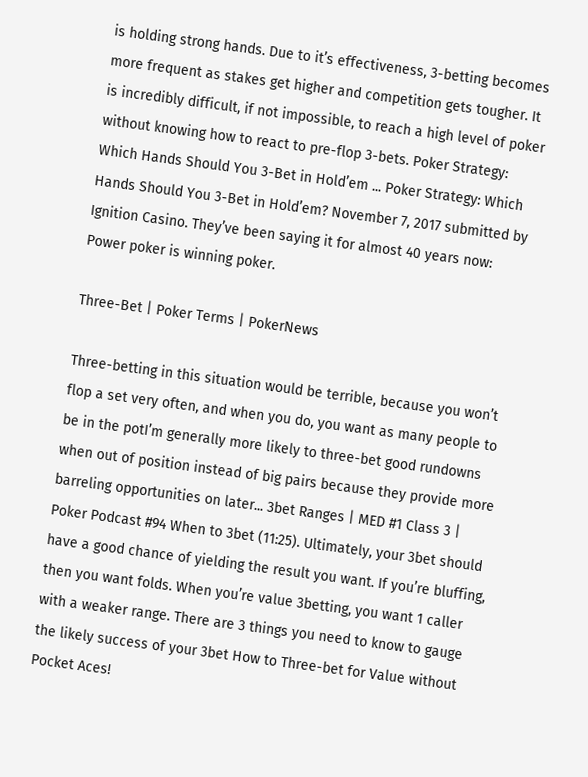is holding strong hands. Due to it’s effectiveness, 3-betting becomes more frequent as stakes get higher and competition gets tougher. It is incredibly difficult, if not impossible, to reach a high level of poker without knowing how to react to pre-flop 3-bets. Poker Strategy: Which Hands Should You 3-Bet in Hold’em ... Poker Strategy: Which Hands Should You 3-Bet in Hold’em? November 7, 2017 submitted by Ignition Casino. They’ve been saying it for almost 40 years now: Power poker is winning poker.

Three-Bet | Poker Terms | PokerNews

Three-betting in this situation would be terrible, because you won’t flop a set very often, and when you do, you want as many people to be in the potI’m generally more likely to three-bet good rundowns when out of position instead of big pairs because they provide more barreling opportunities on later... 3bet Ranges | MED #1 Class 3 | Poker Podcast #94 When to 3bet (11:25). Ultimately, your 3bet should have a good chance of yielding the result you want. If you’re bluffing, then you want folds. When you’re value 3betting, you want 1 caller with a weaker range. There are 3 things you need to know to gauge the likely success of your 3bet How to Three-bet for Value without Pocket Aces!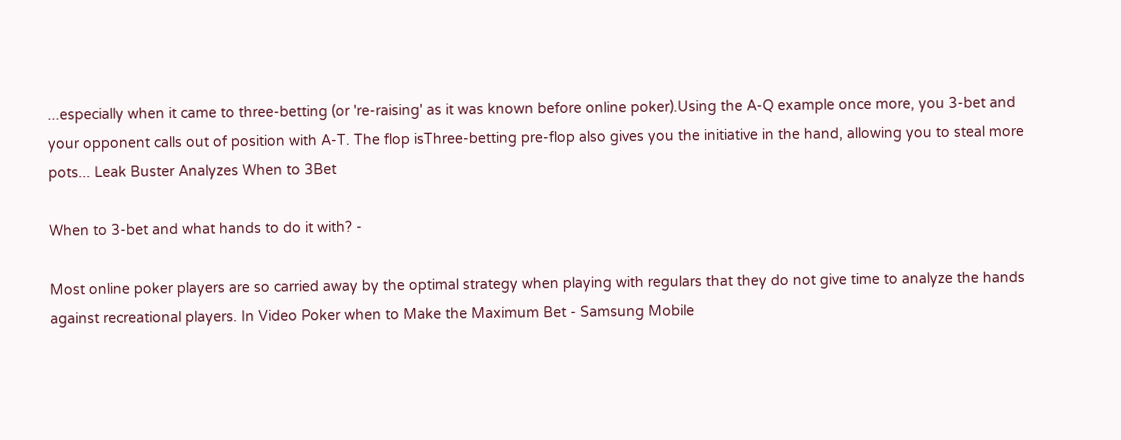...especially when it came to three-betting (or 're-raising' as it was known before online poker).Using the A-Q example once more, you 3-bet and your opponent calls out of position with A-T. The flop isThree-betting pre-flop also gives you the initiative in the hand, allowing you to steal more pots... Leak Buster Analyzes When to 3Bet

When to 3-bet and what hands to do it with? -

Most online poker players are so carried away by the optimal strategy when playing with regulars that they do not give time to analyze the hands against recreational players. In Video Poker when to Make the Maximum Bet - Samsung Mobile